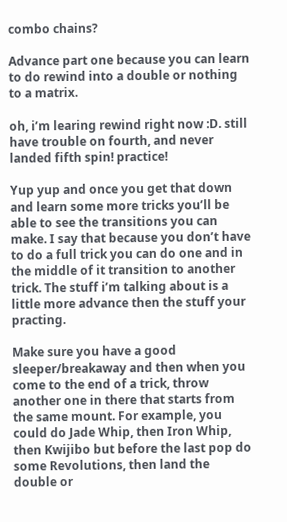combo chains?

Advance part one because you can learn to do rewind into a double or nothing to a matrix.

oh, i’m learing rewind right now :D. still have trouble on fourth, and never landed fifth spin! practice!

Yup yup and once you get that down and learn some more tricks you’ll be able to see the transitions you can make. I say that because you don’t have to do a full trick you can do one and in the middle of it transition to another trick. The stuff i’m talking about is a little more advance then the stuff your practing.

Make sure you have a good sleeper/breakaway and then when you come to the end of a trick, throw another one in there that starts from the same mount. For example, you could do Jade Whip, then Iron Whip, then Kwijibo but before the last pop do some Revolutions, then land the double or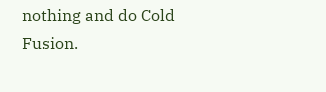nothing and do Cold Fusion.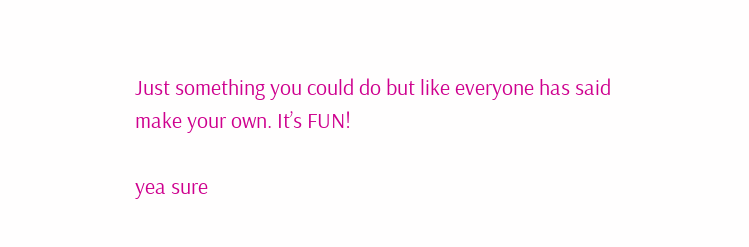Just something you could do but like everyone has said make your own. It’s FUN!

yea sure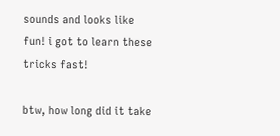sounds and looks like fun! i got to learn these tricks fast!

btw, how long did it take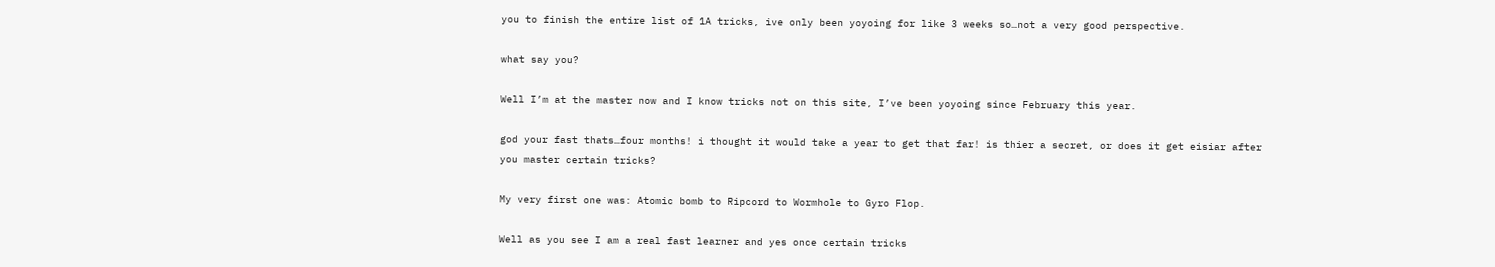you to finish the entire list of 1A tricks, ive only been yoyoing for like 3 weeks so…not a very good perspective.

what say you?

Well I’m at the master now and I know tricks not on this site, I’ve been yoyoing since February this year.

god your fast thats…four months! i thought it would take a year to get that far! is thier a secret, or does it get eisiar after you master certain tricks?

My very first one was: Atomic bomb to Ripcord to Wormhole to Gyro Flop.

Well as you see I am a real fast learner and yes once certain tricks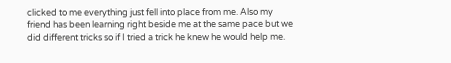clicked to me everything just fell into place from me. Also my friend has been learning right beside me at the same pace but we did different tricks so if I tried a trick he knew he would help me.